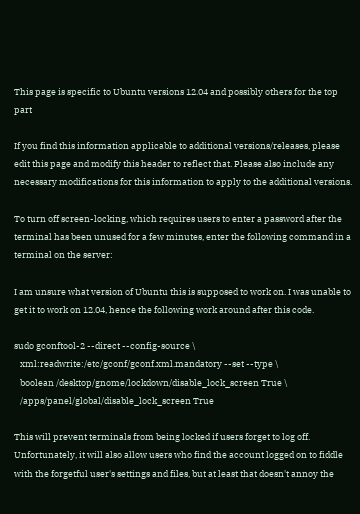This page is specific to Ubuntu versions 12.04 and possibly others for the top part

If you find this information applicable to additional versions/releases, please edit this page and modify this header to reflect that. Please also include any necessary modifications for this information to apply to the additional versions.

To turn off screen-locking, which requires users to enter a password after the terminal has been unused for a few minutes, enter the following command in a terminal on the server:

I am unsure what version of Ubuntu this is supposed to work on. I was unable to get it to work on 12.04, hence the following work around after this code.

sudo gconftool-2 --direct --config-source \
   xml:readwrite:/etc/gconf/gconf.xml.mandatory --set --type \
   boolean /desktop/gnome/lockdown/disable_lock_screen True \
   /apps/panel/global/disable_lock_screen True

This will prevent terminals from being locked if users forget to log off. Unfortunately, it will also allow users who find the account logged on to fiddle with the forgetful user's settings and files, but at least that doesn't annoy the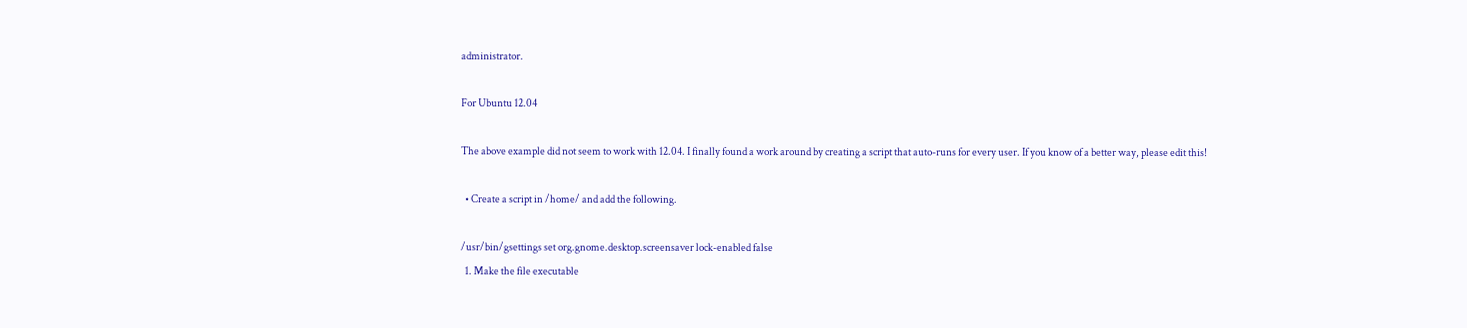administrator.

For Ubuntu 12.04

The above example did not seem to work with 12.04. I finally found a work around by creating a script that auto-runs for every user. If you know of a better way, please edit this!

  • Create a script in /home/ and add the following.

/usr/bin/gsettings set org.gnome.desktop.screensaver lock-enabled false
  1. Make the file executable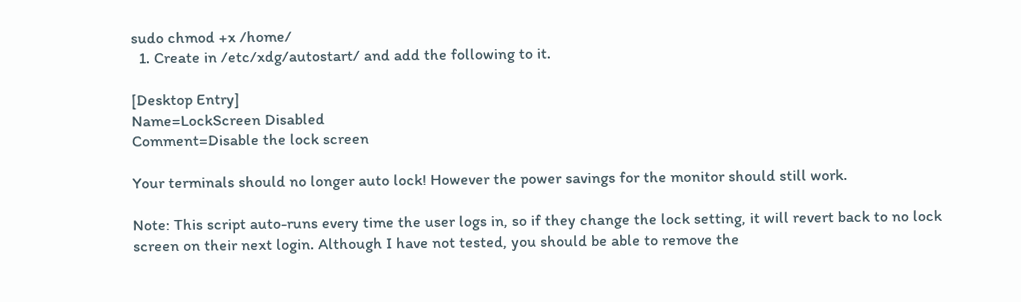sudo chmod +x /home/
  1. Create in /etc/xdg/autostart/ and add the following to it.

[Desktop Entry]
Name=LockScreen Disabled
Comment=Disable the lock screen

Your terminals should no longer auto lock! However the power savings for the monitor should still work.

Note: This script auto-runs every time the user logs in, so if they change the lock setting, it will revert back to no lock screen on their next login. Although I have not tested, you should be able to remove the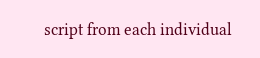script from each individual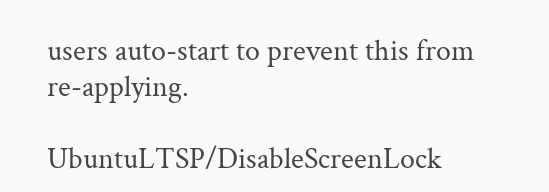users auto-start to prevent this from re-applying.

UbuntuLTSP/DisableScreenLock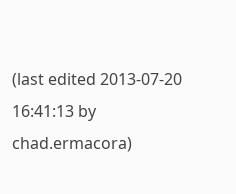(last edited 2013-07-20 16:41:13 by chad.ermacora)